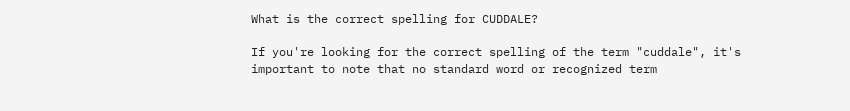What is the correct spelling for CUDDALE?

If you're looking for the correct spelling of the term "cuddale", it's important to note that no standard word or recognized term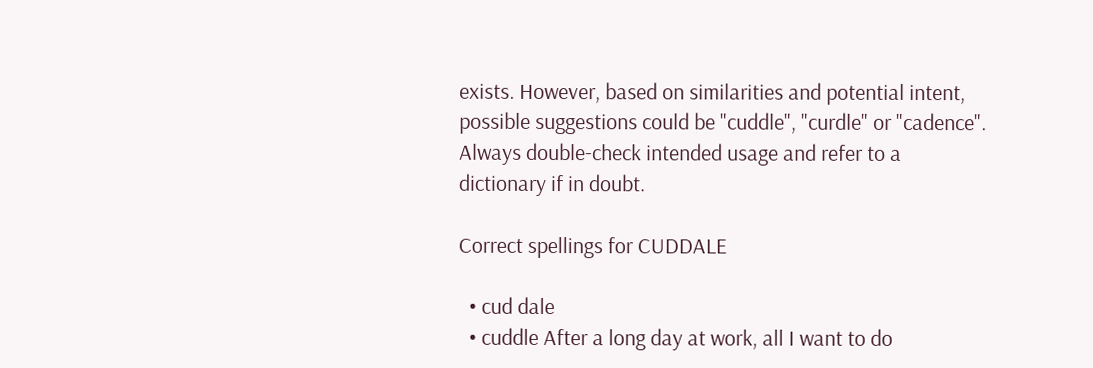exists. However, based on similarities and potential intent, possible suggestions could be "cuddle", "curdle" or "cadence". Always double-check intended usage and refer to a dictionary if in doubt.

Correct spellings for CUDDALE

  • cud dale
  • cuddle After a long day at work, all I want to do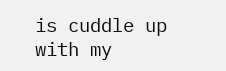is cuddle up with my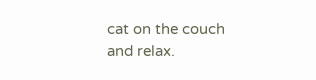cat on the couch and relax.